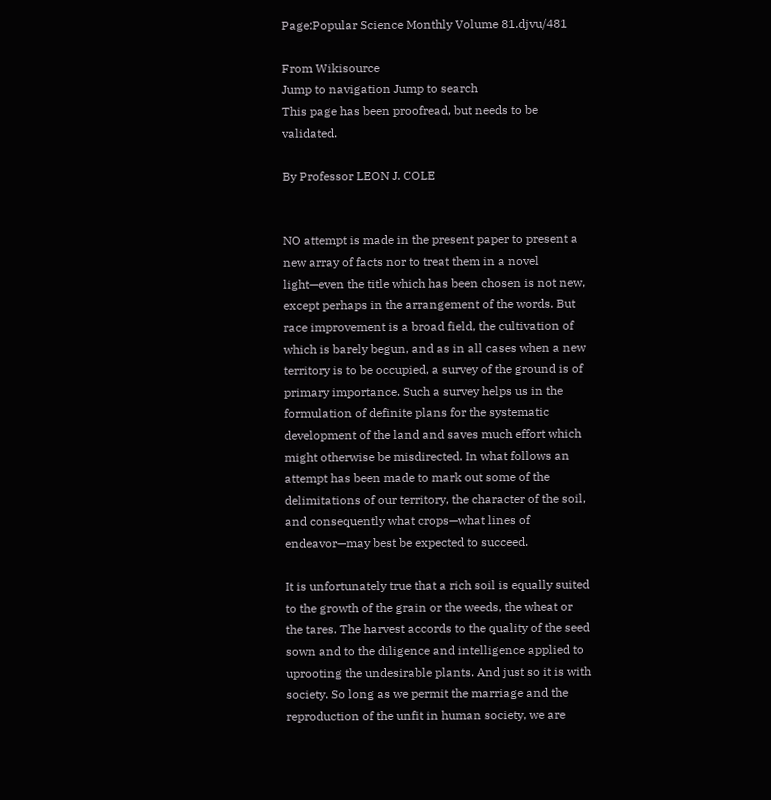Page:Popular Science Monthly Volume 81.djvu/481

From Wikisource
Jump to navigation Jump to search
This page has been proofread, but needs to be validated.

By Professor LEON J. COLE


NO attempt is made in the present paper to present a new array of facts nor to treat them in a novel light—even the title which has been chosen is not new, except perhaps in the arrangement of the words. But race improvement is a broad field, the cultivation of which is barely begun, and as in all cases when a new territory is to be occupied, a survey of the ground is of primary importance. Such a survey helps us in the formulation of definite plans for the systematic development of the land and saves much effort which might otherwise be misdirected. In what follows an attempt has been made to mark out some of the delimitations of our territory, the character of the soil, and consequently what crops—what lines of endeavor—may best be expected to succeed.

It is unfortunately true that a rich soil is equally suited to the growth of the grain or the weeds, the wheat or the tares. The harvest accords to the quality of the seed sown and to the diligence and intelligence applied to uprooting the undesirable plants. And just so it is with society. So long as we permit the marriage and the reproduction of the unfit in human society, we are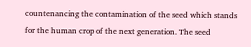countenancing the contamination of the seed which stands for the human crop of the next generation. The seed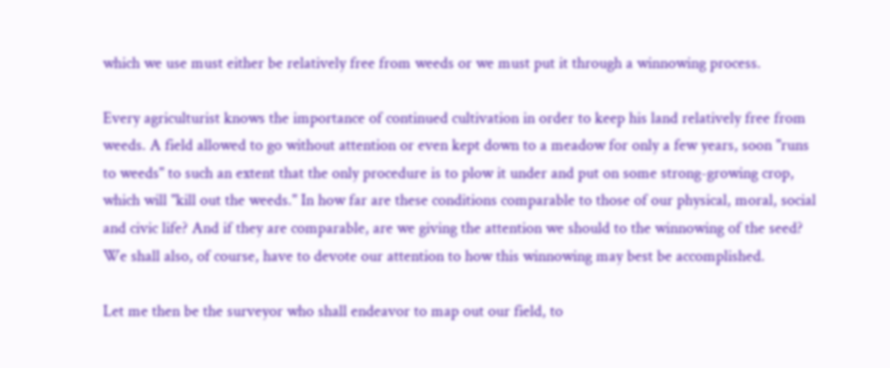which we use must either be relatively free from weeds or we must put it through a winnowing process.

Every agriculturist knows the importance of continued cultivation in order to keep his land relatively free from weeds. A field allowed to go without attention or even kept down to a meadow for only a few years, soon "runs to weeds" to such an extent that the only procedure is to plow it under and put on some strong-growing crop, which will "kill out the weeds." In how far are these conditions comparable to those of our physical, moral, social and civic life? And if they are comparable, are we giving the attention we should to the winnowing of the seed? We shall also, of course, have to devote our attention to how this winnowing may best be accomplished.

Let me then be the surveyor who shall endeavor to map out our field, to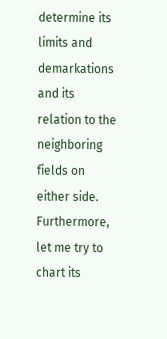determine its limits and demarkations and its relation to the neighboring fields on either side. Furthermore, let me try to chart its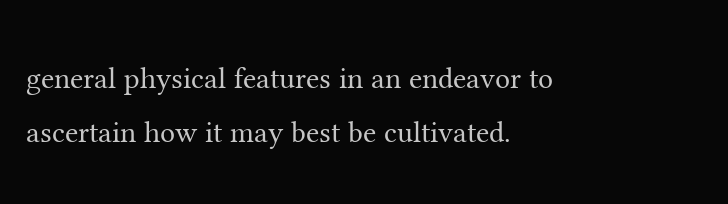general physical features in an endeavor to ascertain how it may best be cultivated.